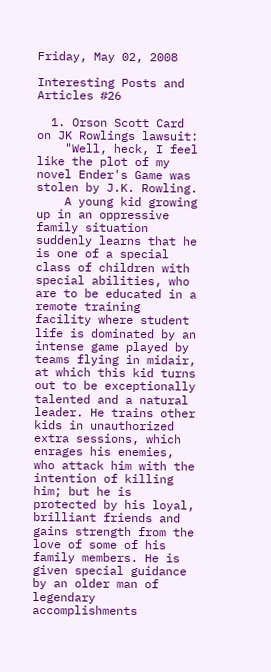Friday, May 02, 2008

Interesting Posts and Articles #26

  1. Orson Scott Card on JK Rowlings lawsuit:
    "Well, heck, I feel like the plot of my novel Ender's Game was stolen by J.K. Rowling.
    A young kid growing up in an oppressive family situation suddenly learns that he is one of a special class of children with special abilities, who are to be educated in a remote training facility where student life is dominated by an intense game played by teams flying in midair, at which this kid turns out to be exceptionally talented and a natural leader. He trains other kids in unauthorized extra sessions, which enrages his enemies, who attack him with the intention of killing him; but he is protected by his loyal, brilliant friends and gains strength from the love of some of his family members. He is given special guidance by an older man of legendary accomplishments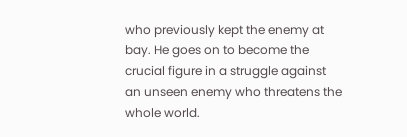who previously kept the enemy at bay. He goes on to become the crucial figure in a struggle against an unseen enemy who threatens the whole world.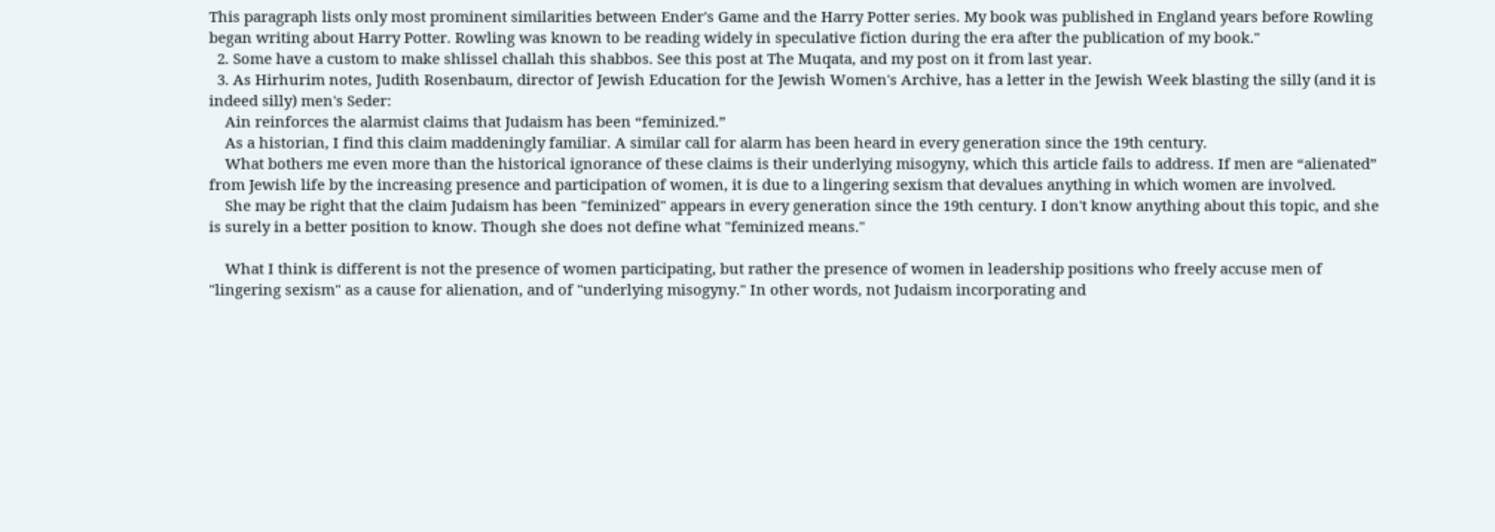This paragraph lists only most prominent similarities between Ender's Game and the Harry Potter series. My book was published in England years before Rowling began writing about Harry Potter. Rowling was known to be reading widely in speculative fiction during the era after the publication of my book."
  2. Some have a custom to make shlissel challah this shabbos. See this post at The Muqata, and my post on it from last year.
  3. As Hirhurim notes, Judith Rosenbaum, director of Jewish Education for the Jewish Women's Archive, has a letter in the Jewish Week blasting the silly (and it is indeed silly) men's Seder:
    Ain reinforces the alarmist claims that Judaism has been “feminized.”
    As a historian, I find this claim maddeningly familiar. A similar call for alarm has been heard in every generation since the 19th century.
    What bothers me even more than the historical ignorance of these claims is their underlying misogyny, which this article fails to address. If men are “alienated” from Jewish life by the increasing presence and participation of women, it is due to a lingering sexism that devalues anything in which women are involved.
    She may be right that the claim Judaism has been "feminized" appears in every generation since the 19th century. I don't know anything about this topic, and she is surely in a better position to know. Though she does not define what "feminized means."

    What I think is different is not the presence of women participating, but rather the presence of women in leadership positions who freely accuse men of "lingering sexism" as a cause for alienation, and of "underlying misogyny." In other words, not Judaism incorporating and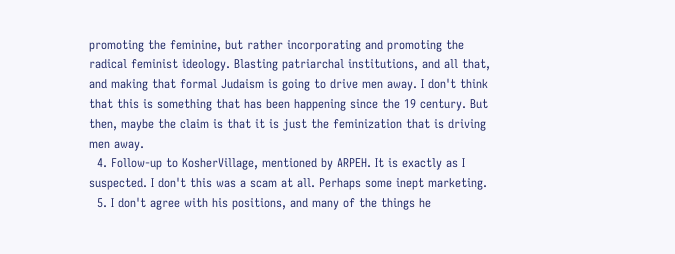promoting the feminine, but rather incorporating and promoting the radical feminist ideology. Blasting patriarchal institutions, and all that, and making that formal Judaism is going to drive men away. I don't think that this is something that has been happening since the 19 century. But then, maybe the claim is that it is just the feminization that is driving men away.
  4. Follow-up to KosherVillage, mentioned by ARPEH. It is exactly as I suspected. I don't this was a scam at all. Perhaps some inept marketing.
  5. I don't agree with his positions, and many of the things he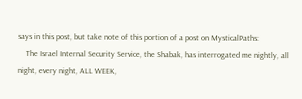says in this post, but take note of this portion of a post on MysticalPaths:
    The Israel Internal Security Service, the Shabak, has interrogated me nightly, all night, every night, ALL WEEK,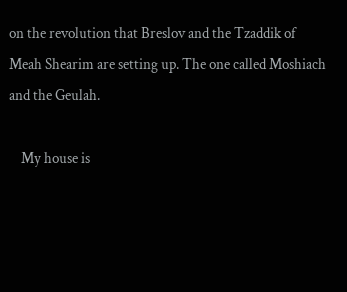on the revolution that Breslov and the Tzaddik of Meah Shearim are setting up. The one called Moshiach and the Geulah.

    My house is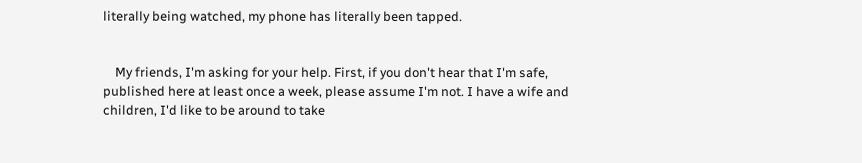literally being watched, my phone has literally been tapped.


    My friends, I'm asking for your help. First, if you don't hear that I'm safe, published here at least once a week, please assume I'm not. I have a wife and children, I'd like to be around to take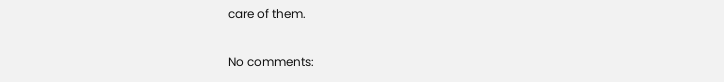care of them.

No comments: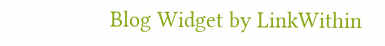Blog Widget by LinkWithin